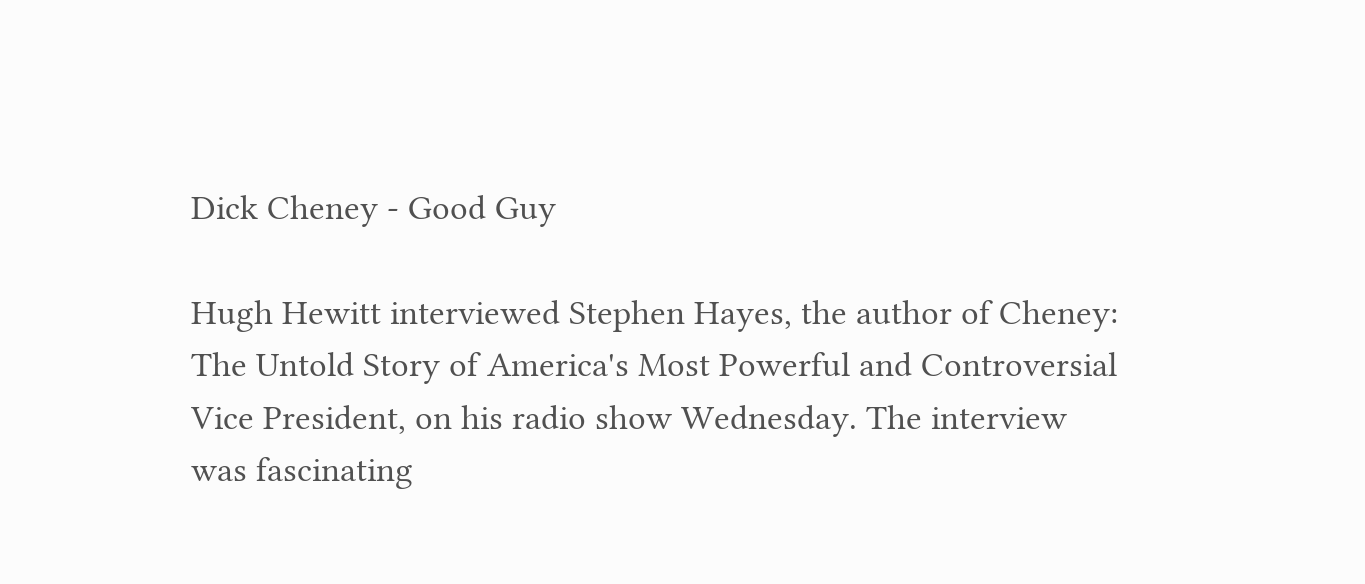Dick Cheney - Good Guy

Hugh Hewitt interviewed Stephen Hayes, the author of Cheney: The Untold Story of America's Most Powerful and Controversial Vice President, on his radio show Wednesday. The interview was fascinating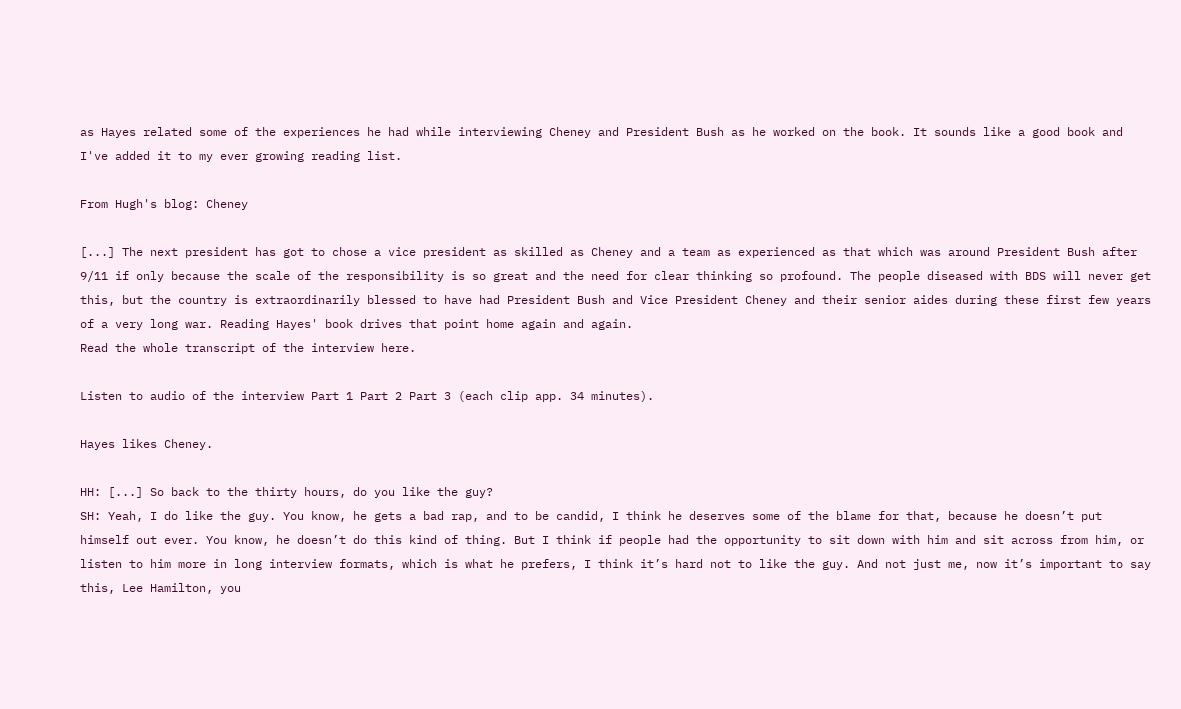as Hayes related some of the experiences he had while interviewing Cheney and President Bush as he worked on the book. It sounds like a good book and I've added it to my ever growing reading list.

From Hugh's blog: Cheney

[...] The next president has got to chose a vice president as skilled as Cheney and a team as experienced as that which was around President Bush after 9/11 if only because the scale of the responsibility is so great and the need for clear thinking so profound. The people diseased with BDS will never get this, but the country is extraordinarily blessed to have had President Bush and Vice President Cheney and their senior aides during these first few years of a very long war. Reading Hayes' book drives that point home again and again.
Read the whole transcript of the interview here.

Listen to audio of the interview Part 1 Part 2 Part 3 (each clip app. 34 minutes).

Hayes likes Cheney.

HH: [...] So back to the thirty hours, do you like the guy?
SH: Yeah, I do like the guy. You know, he gets a bad rap, and to be candid, I think he deserves some of the blame for that, because he doesn’t put himself out ever. You know, he doesn’t do this kind of thing. But I think if people had the opportunity to sit down with him and sit across from him, or listen to him more in long interview formats, which is what he prefers, I think it’s hard not to like the guy. And not just me, now it’s important to say this, Lee Hamilton, you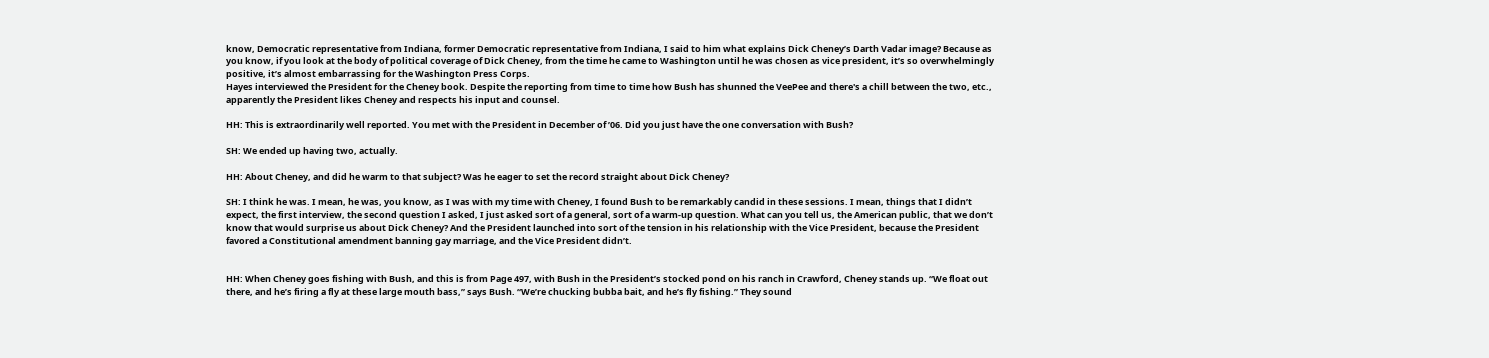know, Democratic representative from Indiana, former Democratic representative from Indiana, I said to him what explains Dick Cheney’s Darth Vadar image? Because as you know, if you look at the body of political coverage of Dick Cheney, from the time he came to Washington until he was chosen as vice president, it’s so overwhelmingly positive, it’s almost embarrassing for the Washington Press Corps.
Hayes interviewed the President for the Cheney book. Despite the reporting from time to time how Bush has shunned the VeePee and there's a chill between the two, etc., apparently the President likes Cheney and respects his input and counsel.

HH: This is extraordinarily well reported. You met with the President in December of ’06. Did you just have the one conversation with Bush?

SH: We ended up having two, actually.

HH: About Cheney, and did he warm to that subject? Was he eager to set the record straight about Dick Cheney?

SH: I think he was. I mean, he was, you know, as I was with my time with Cheney, I found Bush to be remarkably candid in these sessions. I mean, things that I didn’t expect, the first interview, the second question I asked, I just asked sort of a general, sort of a warm-up question. What can you tell us, the American public, that we don’t know that would surprise us about Dick Cheney? And the President launched into sort of the tension in his relationship with the Vice President, because the President favored a Constitutional amendment banning gay marriage, and the Vice President didn’t.


HH: When Cheney goes fishing with Bush, and this is from Page 497, with Bush in the President’s stocked pond on his ranch in Crawford, Cheney stands up. “We float out there, and he’s firing a fly at these large mouth bass,” says Bush. “We’re chucking bubba bait, and he’s fly fishing.” They sound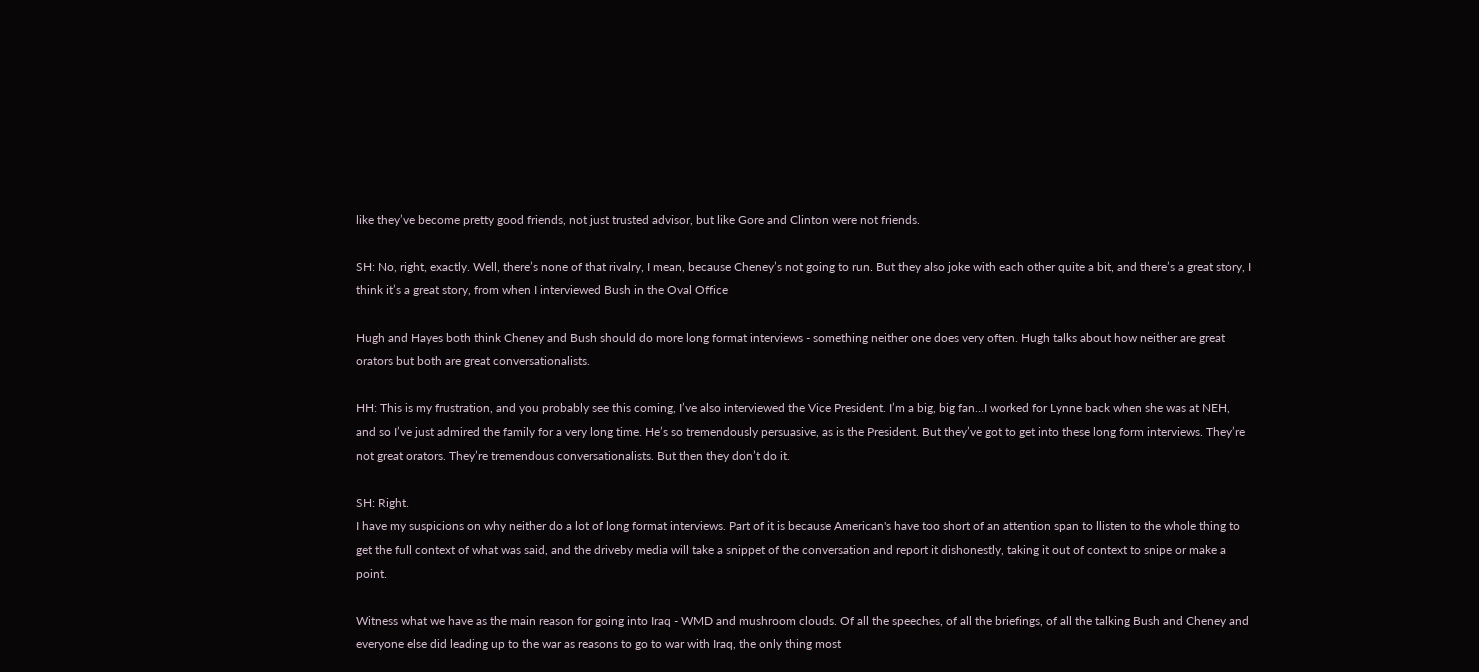like they’ve become pretty good friends, not just trusted advisor, but like Gore and Clinton were not friends.

SH: No, right, exactly. Well, there’s none of that rivalry, I mean, because Cheney’s not going to run. But they also joke with each other quite a bit, and there’s a great story, I think it’s a great story, from when I interviewed Bush in the Oval Office

Hugh and Hayes both think Cheney and Bush should do more long format interviews - something neither one does very often. Hugh talks about how neither are great orators but both are great conversationalists.

HH: This is my frustration, and you probably see this coming, I’ve also interviewed the Vice President. I’m a big, big fan…I worked for Lynne back when she was at NEH, and so I’ve just admired the family for a very long time. He’s so tremendously persuasive, as is the President. But they’ve got to get into these long form interviews. They’re not great orators. They’re tremendous conversationalists. But then they don’t do it.

SH: Right.
I have my suspicions on why neither do a lot of long format interviews. Part of it is because American's have too short of an attention span to llisten to the whole thing to get the full context of what was said, and the driveby media will take a snippet of the conversation and report it dishonestly, taking it out of context to snipe or make a point.

Witness what we have as the main reason for going into Iraq - WMD and mushroom clouds. Of all the speeches, of all the briefings, of all the talking Bush and Cheney and everyone else did leading up to the war as reasons to go to war with Iraq, the only thing most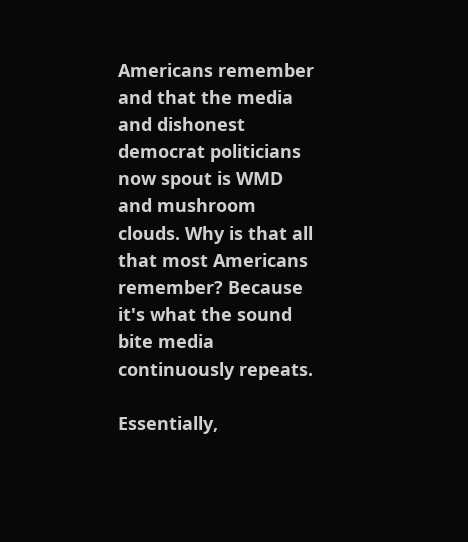Americans remember and that the media and dishonest democrat politicians now spout is WMD and mushroom clouds. Why is that all that most Americans remember? Because it's what the sound bite media continuously repeats.

Essentially,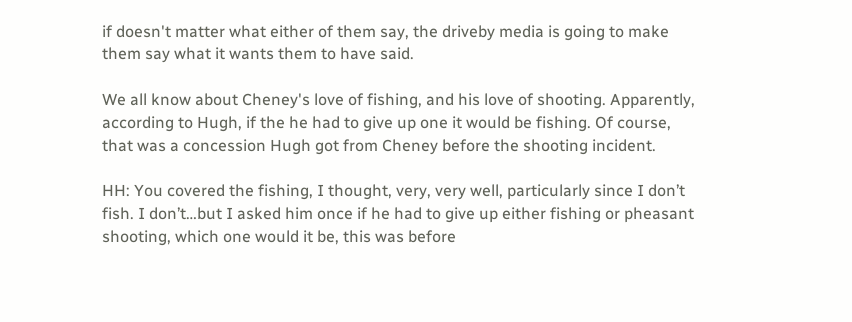if doesn't matter what either of them say, the driveby media is going to make them say what it wants them to have said.

We all know about Cheney's love of fishing, and his love of shooting. Apparently, according to Hugh, if the he had to give up one it would be fishing. Of course, that was a concession Hugh got from Cheney before the shooting incident.

HH: You covered the fishing, I thought, very, very well, particularly since I don’t fish. I don’t…but I asked him once if he had to give up either fishing or pheasant shooting, which one would it be, this was before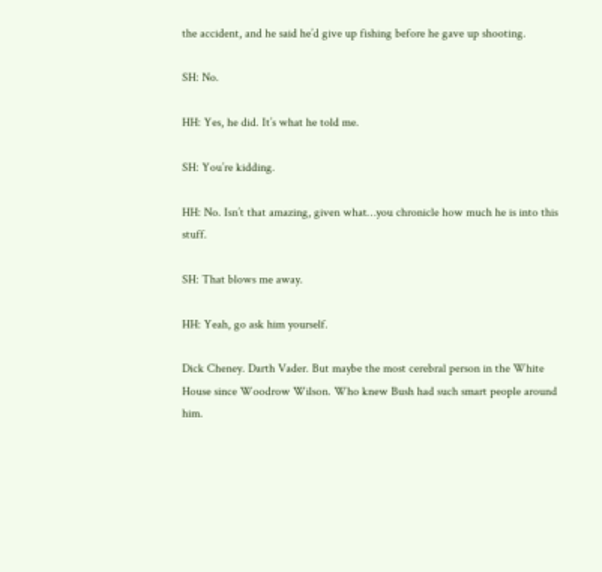the accident, and he said he’d give up fishing before he gave up shooting.

SH: No.

HH: Yes, he did. It’s what he told me.

SH: You’re kidding.

HH: No. Isn’t that amazing, given what…you chronicle how much he is into this stuff.

SH: That blows me away.

HH: Yeah, go ask him yourself.

Dick Cheney. Darth Vader. But maybe the most cerebral person in the White House since Woodrow Wilson. Who knew Bush had such smart people around him.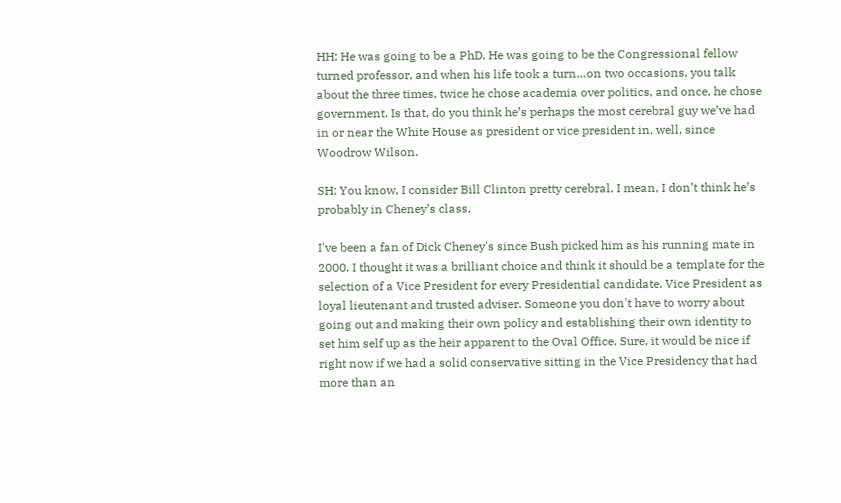HH: He was going to be a PhD. He was going to be the Congressional fellow turned professor, and when his life took a turn…on two occasions, you talk about the three times, twice he chose academia over politics, and once, he chose government. Is that, do you think he’s perhaps the most cerebral guy we’ve had in or near the White House as president or vice president in, well, since Woodrow Wilson.

SH: You know, I consider Bill Clinton pretty cerebral. I mean, I don’t think he’s probably in Cheney’s class.

I've been a fan of Dick Cheney's since Bush picked him as his running mate in 2000. I thought it was a brilliant choice and think it should be a template for the selection of a Vice President for every Presidential candidate. Vice President as loyal lieutenant and trusted adviser. Someone you don't have to worry about going out and making their own policy and establishing their own identity to set him self up as the heir apparent to the Oval Office. Sure, it would be nice if right now if we had a solid conservative sitting in the Vice Presidency that had more than an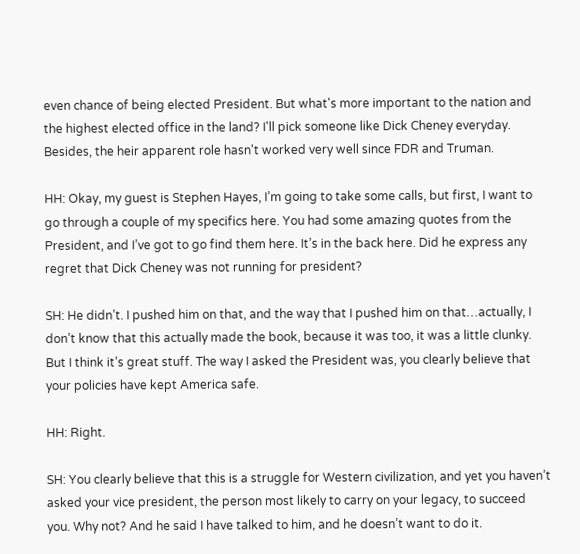even chance of being elected President. But what's more important to the nation and the highest elected office in the land? I'll pick someone like Dick Cheney everyday. Besides, the heir apparent role hasn't worked very well since FDR and Truman.

HH: Okay, my guest is Stephen Hayes, I’m going to take some calls, but first, I want to go through a couple of my specifics here. You had some amazing quotes from the President, and I’ve got to go find them here. It’s in the back here. Did he express any regret that Dick Cheney was not running for president?

SH: He didn’t. I pushed him on that, and the way that I pushed him on that…actually, I don’t know that this actually made the book, because it was too, it was a little clunky. But I think it’s great stuff. The way I asked the President was, you clearly believe that your policies have kept America safe.

HH: Right.

SH: You clearly believe that this is a struggle for Western civilization, and yet you haven’t asked your vice president, the person most likely to carry on your legacy, to succeed you. Why not? And he said I have talked to him, and he doesn’t want to do it.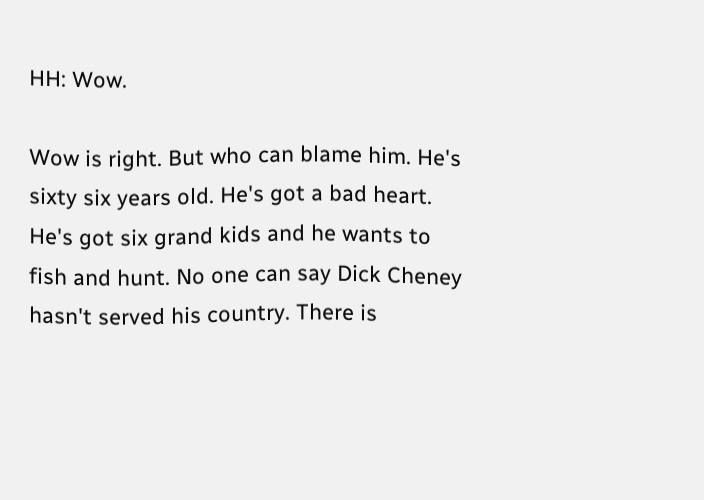HH: Wow.

Wow is right. But who can blame him. He's sixty six years old. He's got a bad heart. He's got six grand kids and he wants to fish and hunt. No one can say Dick Cheney hasn't served his country. There is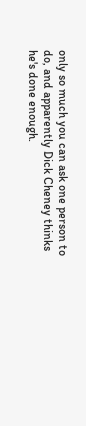only so much you can ask one person to do, and apparently Dick Cheney thinks he's done enough.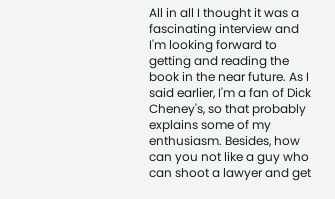All in all I thought it was a fascinating interview and I'm looking forward to getting and reading the book in the near future. As I said earlier, I'm a fan of Dick Cheney's, so that probably explains some of my enthusiasm. Besides, how can you not like a guy who can shoot a lawyer and get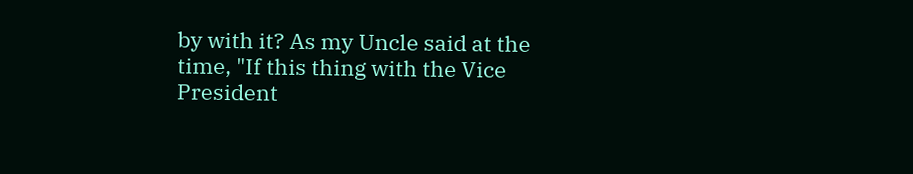by with it? As my Uncle said at the time, "If this thing with the Vice President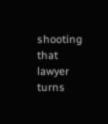shooting that lawyer turns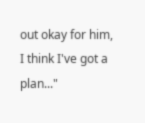out okay for him, I think I've got a plan..."